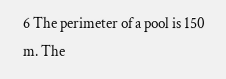6 The perimeter of a pool is 150 m. The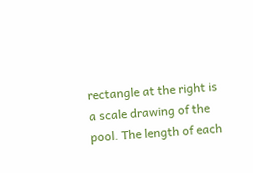rectangle at the right is a scale drawing of the pool. The length of each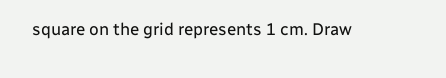square on the grid represents 1 cm. Draw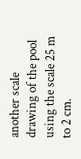another scale drawing of the pool using the scale 25 m to 2 cm.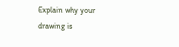Explain why your drawing is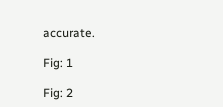accurate.

Fig: 1

Fig: 2